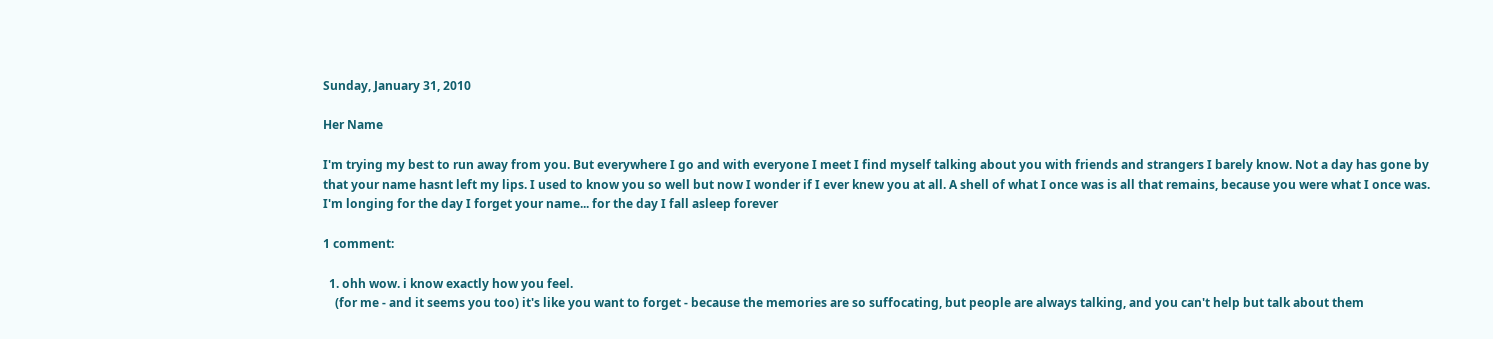Sunday, January 31, 2010

Her Name

I'm trying my best to run away from you. But everywhere I go and with everyone I meet I find myself talking about you with friends and strangers I barely know. Not a day has gone by that your name hasnt left my lips. I used to know you so well but now I wonder if I ever knew you at all. A shell of what I once was is all that remains, because you were what I once was. I'm longing for the day I forget your name... for the day I fall asleep forever

1 comment:

  1. ohh wow. i know exactly how you feel.
    (for me - and it seems you too) it's like you want to forget - because the memories are so suffocating, but people are always talking, and you can't help but talk about them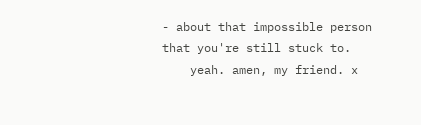- about that impossible person that you're still stuck to.
    yeah. amen, my friend. x